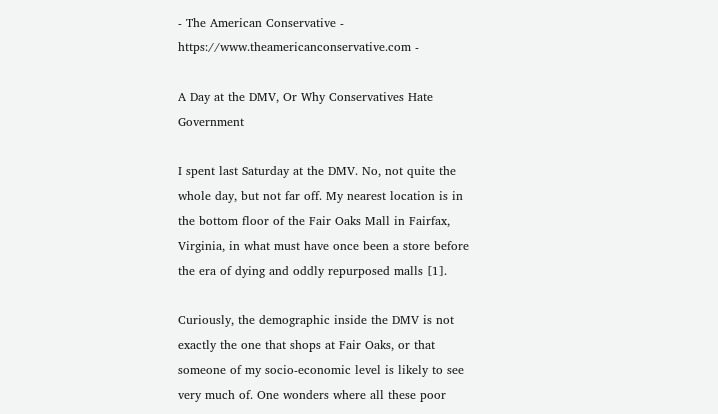- The American Conservative - https://www.theamericanconservative.com -

A Day at the DMV, Or Why Conservatives Hate Government

I spent last Saturday at the DMV. No, not quite the whole day, but not far off. My nearest location is in the bottom floor of the Fair Oaks Mall in Fairfax, Virginia, in what must have once been a store before the era of dying and oddly repurposed malls [1].

Curiously, the demographic inside the DMV is not exactly the one that shops at Fair Oaks, or that someone of my socio-economic level is likely to see very much of. One wonders where all these poor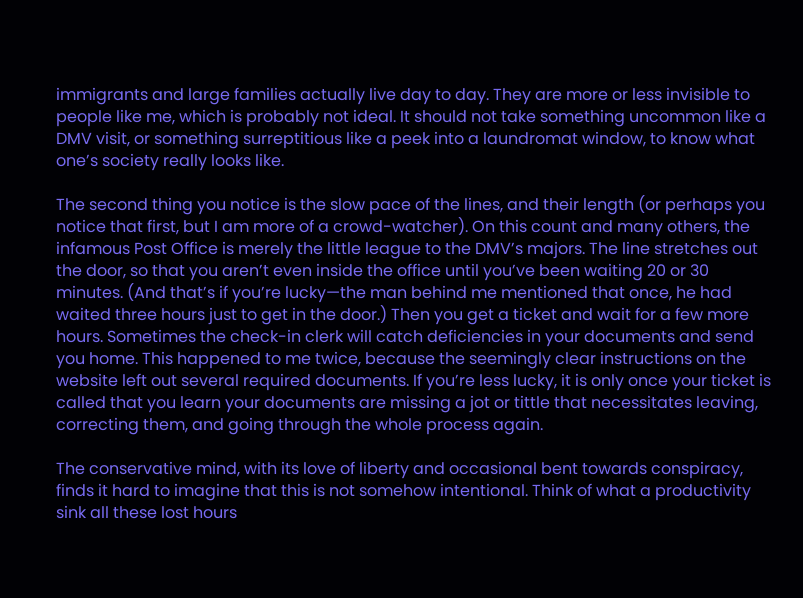immigrants and large families actually live day to day. They are more or less invisible to people like me, which is probably not ideal. It should not take something uncommon like a DMV visit, or something surreptitious like a peek into a laundromat window, to know what one’s society really looks like.

The second thing you notice is the slow pace of the lines, and their length (or perhaps you notice that first, but I am more of a crowd-watcher). On this count and many others, the infamous Post Office is merely the little league to the DMV’s majors. The line stretches out the door, so that you aren’t even inside the office until you’ve been waiting 20 or 30 minutes. (And that’s if you’re lucky—the man behind me mentioned that once, he had waited three hours just to get in the door.) Then you get a ticket and wait for a few more hours. Sometimes the check-in clerk will catch deficiencies in your documents and send you home. This happened to me twice, because the seemingly clear instructions on the website left out several required documents. If you’re less lucky, it is only once your ticket is called that you learn your documents are missing a jot or tittle that necessitates leaving, correcting them, and going through the whole process again.

The conservative mind, with its love of liberty and occasional bent towards conspiracy, finds it hard to imagine that this is not somehow intentional. Think of what a productivity sink all these lost hours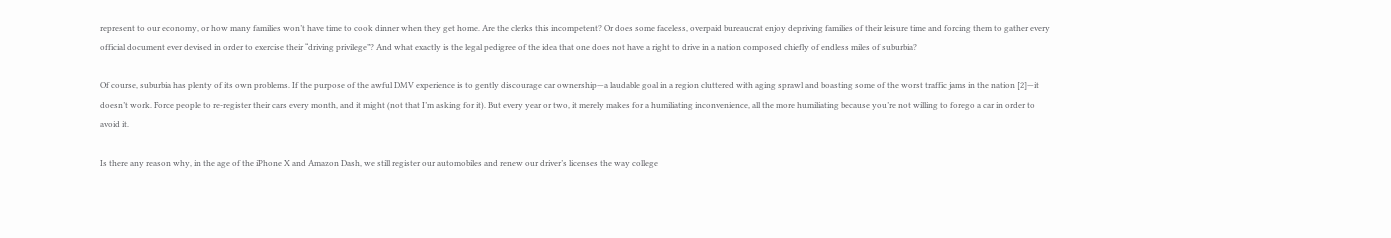represent to our economy, or how many families won’t have time to cook dinner when they get home. Are the clerks this incompetent? Or does some faceless, overpaid bureaucrat enjoy depriving families of their leisure time and forcing them to gather every official document ever devised in order to exercise their “driving privilege”? And what exactly is the legal pedigree of the idea that one does not have a right to drive in a nation composed chiefly of endless miles of suburbia?

Of course, suburbia has plenty of its own problems. If the purpose of the awful DMV experience is to gently discourage car ownership—a laudable goal in a region cluttered with aging sprawl and boasting some of the worst traffic jams in the nation [2]—it doesn’t work. Force people to re-register their cars every month, and it might (not that I’m asking for it). But every year or two, it merely makes for a humiliating inconvenience, all the more humiliating because you’re not willing to forego a car in order to avoid it.

Is there any reason why, in the age of the iPhone X and Amazon Dash, we still register our automobiles and renew our driver’s licenses the way college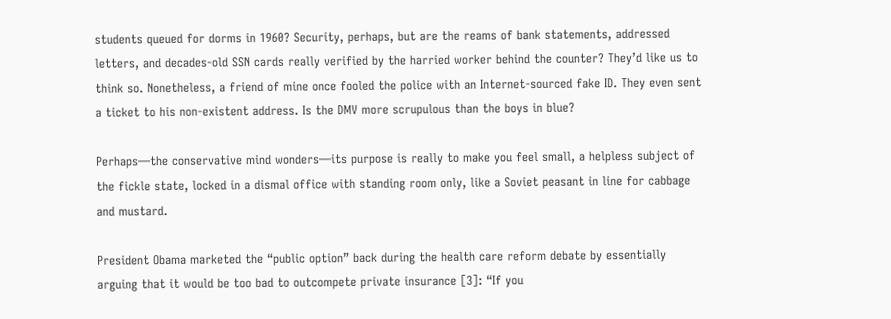students queued for dorms in 1960? Security, perhaps, but are the reams of bank statements, addressed letters, and decades-old SSN cards really verified by the harried worker behind the counter? They’d like us to think so. Nonetheless, a friend of mine once fooled the police with an Internet-sourced fake ID. They even sent a ticket to his non-existent address. Is the DMV more scrupulous than the boys in blue?

Perhaps—the conservative mind wonders—its purpose is really to make you feel small, a helpless subject of the fickle state, locked in a dismal office with standing room only, like a Soviet peasant in line for cabbage and mustard.

President Obama marketed the “public option” back during the health care reform debate by essentially arguing that it would be too bad to outcompete private insurance [3]: “If you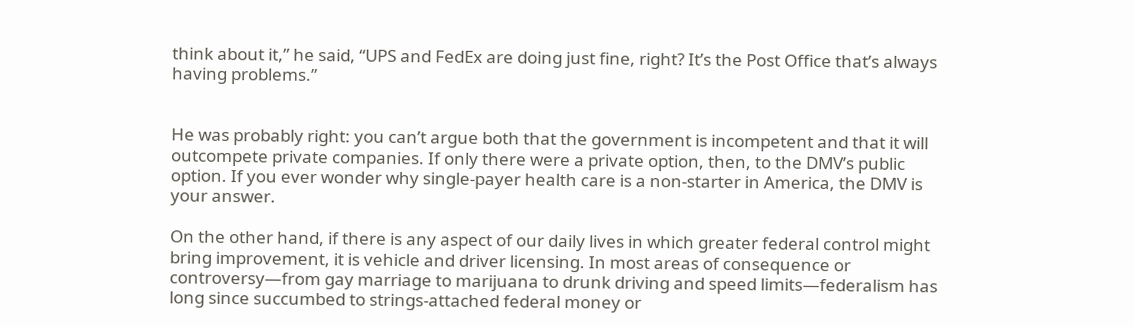think about it,” he said, “UPS and FedEx are doing just fine, right? It’s the Post Office that’s always having problems.”


He was probably right: you can’t argue both that the government is incompetent and that it will outcompete private companies. If only there were a private option, then, to the DMV’s public option. If you ever wonder why single-payer health care is a non-starter in America, the DMV is your answer.

On the other hand, if there is any aspect of our daily lives in which greater federal control might bring improvement, it is vehicle and driver licensing. In most areas of consequence or controversy—from gay marriage to marijuana to drunk driving and speed limits—federalism has long since succumbed to strings-attached federal money or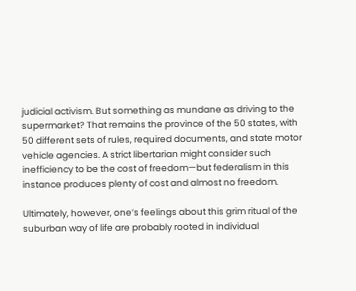judicial activism. But something as mundane as driving to the supermarket? That remains the province of the 50 states, with 50 different sets of rules, required documents, and state motor vehicle agencies. A strict libertarian might consider such inefficiency to be the cost of freedom—but federalism in this instance produces plenty of cost and almost no freedom.

Ultimately, however, one’s feelings about this grim ritual of the suburban way of life are probably rooted in individual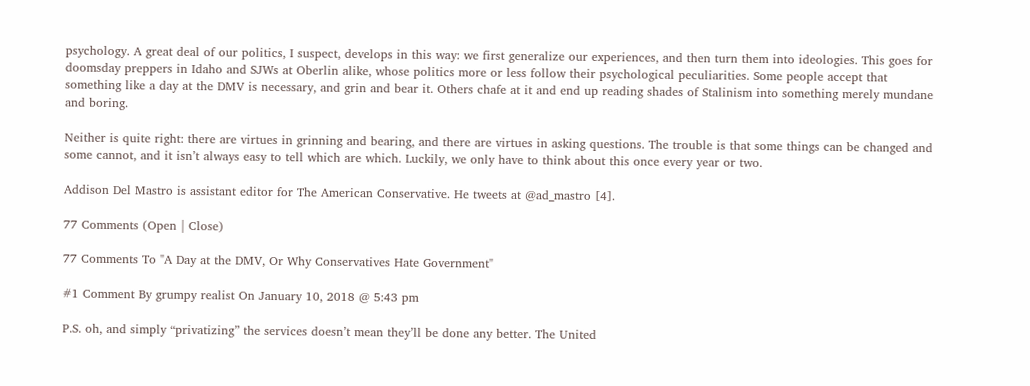psychology. A great deal of our politics, I suspect, develops in this way: we first generalize our experiences, and then turn them into ideologies. This goes for doomsday preppers in Idaho and SJWs at Oberlin alike, whose politics more or less follow their psychological peculiarities. Some people accept that something like a day at the DMV is necessary, and grin and bear it. Others chafe at it and end up reading shades of Stalinism into something merely mundane and boring.

Neither is quite right: there are virtues in grinning and bearing, and there are virtues in asking questions. The trouble is that some things can be changed and some cannot, and it isn’t always easy to tell which are which. Luckily, we only have to think about this once every year or two.

Addison Del Mastro is assistant editor for The American Conservative. He tweets at @ad_mastro [4].

77 Comments (Open | Close)

77 Comments To "A Day at the DMV, Or Why Conservatives Hate Government"

#1 Comment By grumpy realist On January 10, 2018 @ 5:43 pm

P.S. oh, and simply “privatizing” the services doesn’t mean they’ll be done any better. The United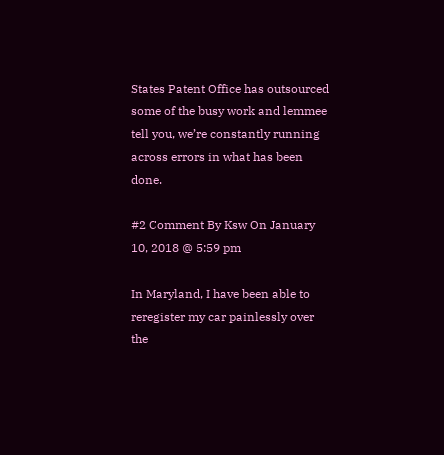States Patent Office has outsourced some of the busy work and lemmee tell you, we’re constantly running across errors in what has been done.

#2 Comment By Ksw On January 10, 2018 @ 5:59 pm

In Maryland, I have been able to reregister my car painlessly over the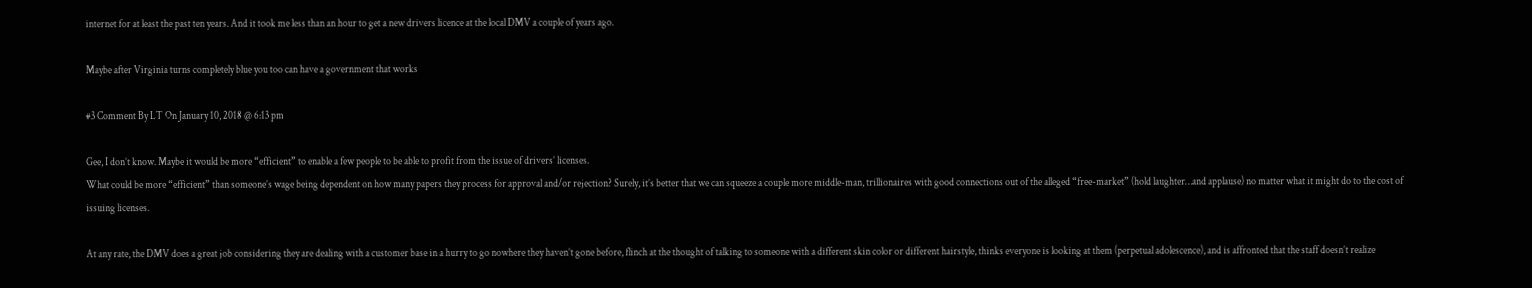internet for at least the past ten years. And it took me less than an hour to get a new drivers licence at the local DMV a couple of years ago.

Maybe after Virginia turns completely blue you too can have a government that works

#3 Comment By LT On January 10, 2018 @ 6:13 pm

Gee, I don’t know. Maybe it would be more “efficient” to enable a few people to be able to profit from the issue of drivers’ licenses.
What could be more “efficient” than someone’s wage being dependent on how many papers they process for approval and/or rejection? Surely, it’s better that we can squeeze a couple more middle-man, trillionaires with good connections out of the alleged “free-market” (hold laughter…and applause) no matter what it might do to the cost of issuing licenses.

At any rate, the DMV does a great job considering they are dealing with a customer base in a hurry to go nowhere they haven’t gone before, flinch at the thought of talking to someone with a different skin color or different hairstyle, thinks everyone is looking at them (perpetual adolescence), and is affronted that the staff doesn’t realize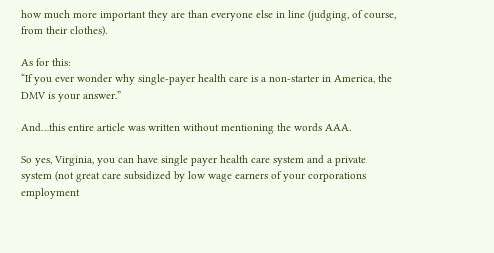how much more important they are than everyone else in line (judging, of course, from their clothes).

As for this:
“If you ever wonder why single-payer health care is a non-starter in America, the DMV is your answer.”

And…this entire article was written without mentioning the words AAA.

So yes, Virginia, you can have single payer health care system and a private system (not great care subsidized by low wage earners of your corporations employment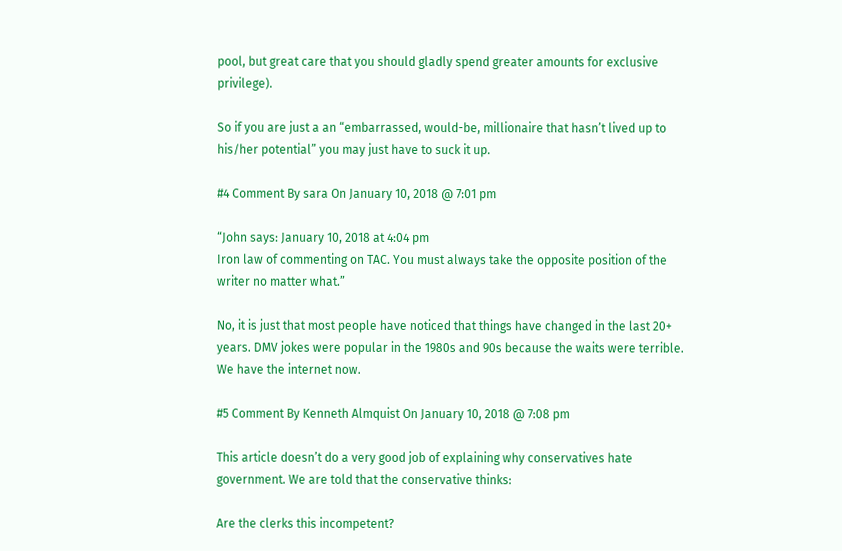pool, but great care that you should gladly spend greater amounts for exclusive privilege).

So if you are just a an “embarrassed, would-be, millionaire that hasn’t lived up to his/her potential” you may just have to suck it up.

#4 Comment By sara On January 10, 2018 @ 7:01 pm

“John says: January 10, 2018 at 4:04 pm
Iron law of commenting on TAC. You must always take the opposite position of the writer no matter what.”

No, it is just that most people have noticed that things have changed in the last 20+ years. DMV jokes were popular in the 1980s and 90s because the waits were terrible. We have the internet now.

#5 Comment By Kenneth Almquist On January 10, 2018 @ 7:08 pm

This article doesn’t do a very good job of explaining why conservatives hate government. We are told that the conservative thinks:

Are the clerks this incompetent?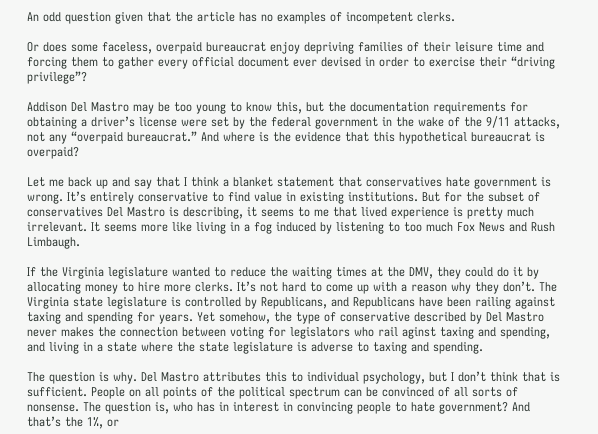An odd question given that the article has no examples of incompetent clerks.

Or does some faceless, overpaid bureaucrat enjoy depriving families of their leisure time and forcing them to gather every official document ever devised in order to exercise their “driving privilege”?

Addison Del Mastro may be too young to know this, but the documentation requirements for obtaining a driver’s license were set by the federal government in the wake of the 9/11 attacks, not any “overpaid bureaucrat.” And where is the evidence that this hypothetical bureaucrat is overpaid?

Let me back up and say that I think a blanket statement that conservatives hate government is wrong. It’s entirely conservative to find value in existing institutions. But for the subset of conservatives Del Mastro is describing, it seems to me that lived experience is pretty much irrelevant. It seems more like living in a fog induced by listening to too much Fox News and Rush Limbaugh.

If the Virginia legislature wanted to reduce the waiting times at the DMV, they could do it by allocating money to hire more clerks. It’s not hard to come up with a reason why they don’t. The Virginia state legislature is controlled by Republicans, and Republicans have been railing against taxing and spending for years. Yet somehow, the type of conservative described by Del Mastro never makes the connection between voting for legislators who rail aginst taxing and spending, and living in a state where the state legislature is adverse to taxing and spending.

The question is why. Del Mastro attributes this to individual psychology, but I don’t think that is sufficient. People on all points of the political spectrum can be convinced of all sorts of nonsense. The question is, who has in interest in convincing people to hate government? And that’s the 1%, or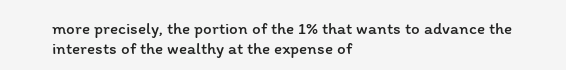more precisely, the portion of the 1% that wants to advance the interests of the wealthy at the expense of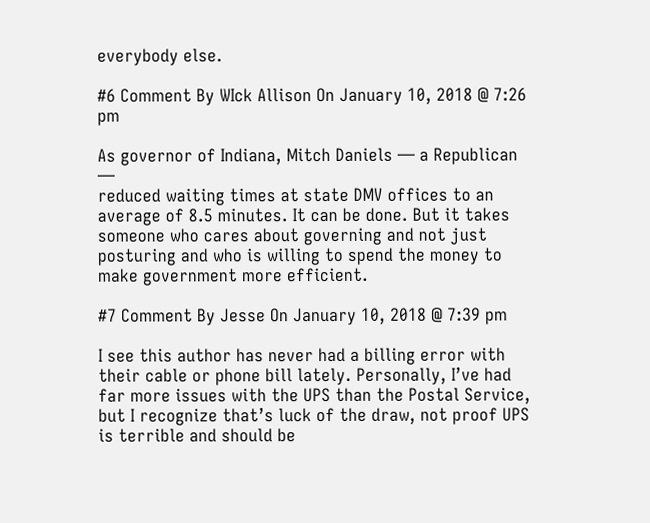everybody else.

#6 Comment By WIck Allison On January 10, 2018 @ 7:26 pm

As governor of Indiana, Mitch Daniels — a Republican —
reduced waiting times at state DMV offices to an average of 8.5 minutes. It can be done. But it takes someone who cares about governing and not just posturing and who is willing to spend the money to make government more efficient.

#7 Comment By Jesse On January 10, 2018 @ 7:39 pm

I see this author has never had a billing error with their cable or phone bill lately. Personally, I’ve had far more issues with the UPS than the Postal Service, but I recognize that’s luck of the draw, not proof UPS is terrible and should be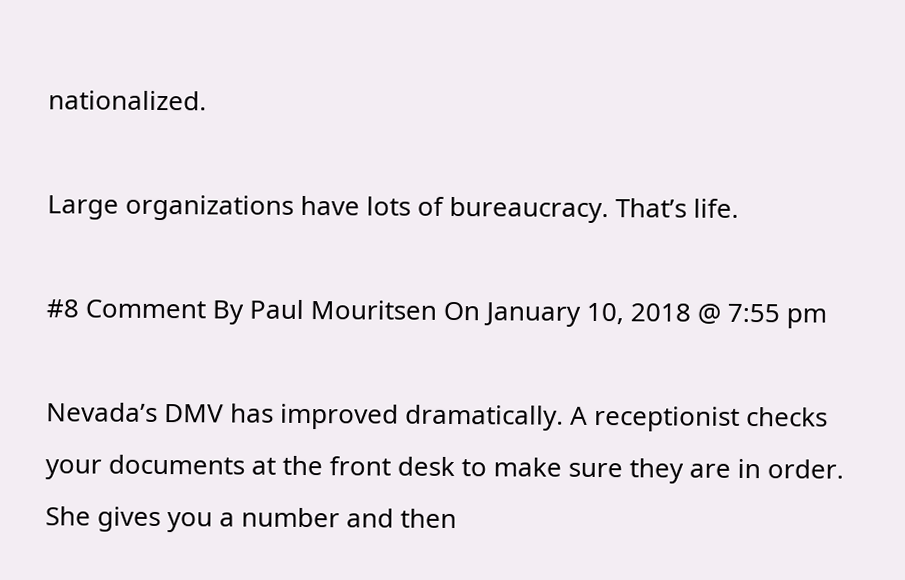nationalized.

Large organizations have lots of bureaucracy. That’s life.

#8 Comment By Paul Mouritsen On January 10, 2018 @ 7:55 pm

Nevada’s DMV has improved dramatically. A receptionist checks your documents at the front desk to make sure they are in order. She gives you a number and then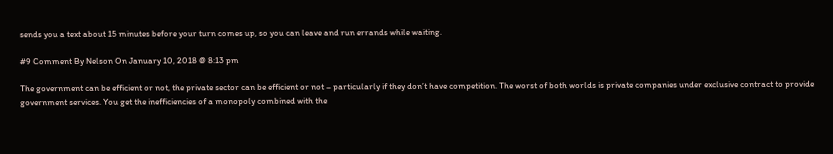sends you a text about 15 minutes before your turn comes up, so you can leave and run errands while waiting.

#9 Comment By Nelson On January 10, 2018 @ 8:13 pm

The government can be efficient or not, the private sector can be efficient or not – particularly if they don’t have competition. The worst of both worlds is private companies under exclusive contract to provide government services. You get the inefficiencies of a monopoly combined with the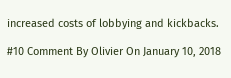increased costs of lobbying and kickbacks.

#10 Comment By Olivier On January 10, 2018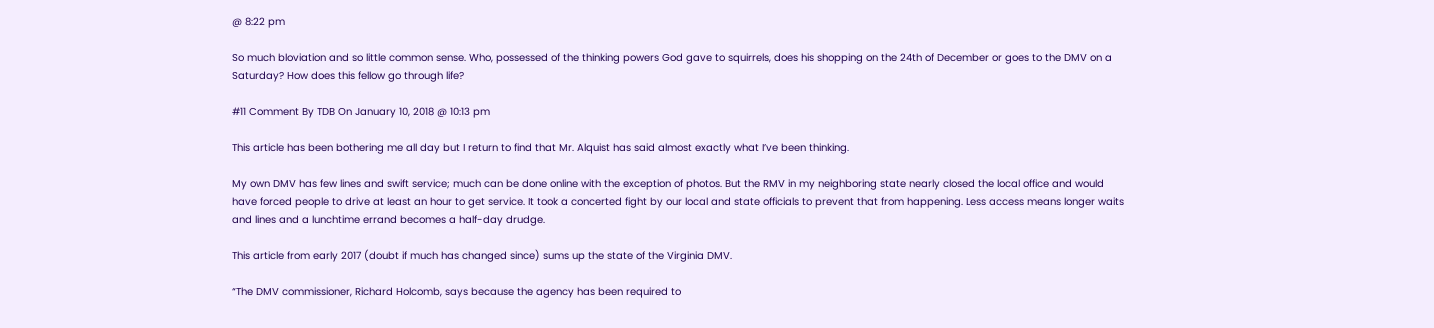@ 8:22 pm

So much bloviation and so little common sense. Who, possessed of the thinking powers God gave to squirrels, does his shopping on the 24th of December or goes to the DMV on a Saturday? How does this fellow go through life?

#11 Comment By TDB On January 10, 2018 @ 10:13 pm

This article has been bothering me all day but I return to find that Mr. Alquist has said almost exactly what I’ve been thinking.

My own DMV has few lines and swift service; much can be done online with the exception of photos. But the RMV in my neighboring state nearly closed the local office and would have forced people to drive at least an hour to get service. It took a concerted fight by our local and state officials to prevent that from happening. Less access means longer waits and lines and a lunchtime errand becomes a half-day drudge.

This article from early 2017 (doubt if much has changed since) sums up the state of the Virginia DMV.

“The DMV commissioner, Richard Holcomb, says because the agency has been required to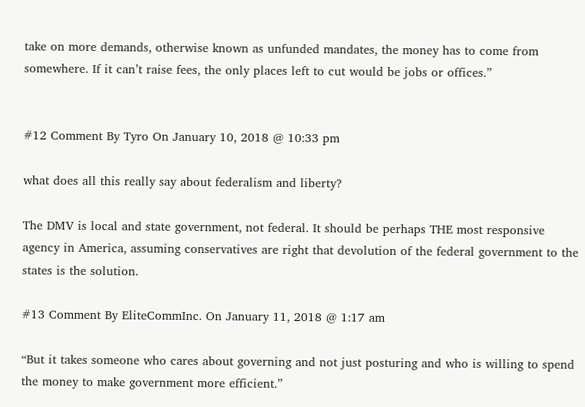take on more demands, otherwise known as unfunded mandates, the money has to come from somewhere. If it can’t raise fees, the only places left to cut would be jobs or offices.”


#12 Comment By Tyro On January 10, 2018 @ 10:33 pm

what does all this really say about federalism and liberty?

The DMV is local and state government, not federal. It should be perhaps THE most responsive agency in America, assuming conservatives are right that devolution of the federal government to the states is the solution.

#13 Comment By EliteCommInc. On January 11, 2018 @ 1:17 am

“But it takes someone who cares about governing and not just posturing and who is willing to spend the money to make government more efficient.”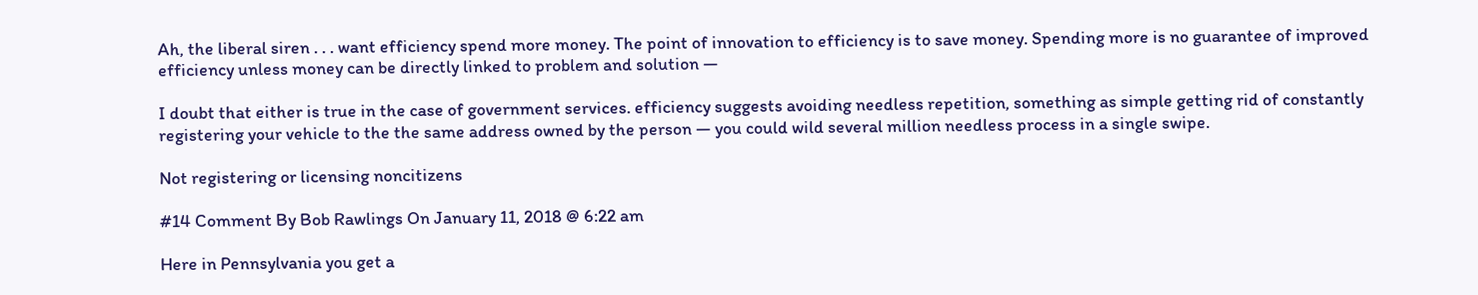Ah, the liberal siren . . . want efficiency spend more money. The point of innovation to efficiency is to save money. Spending more is no guarantee of improved efficiency unless money can be directly linked to problem and solution —

I doubt that either is true in the case of government services. efficiency suggests avoiding needless repetition, something as simple getting rid of constantly registering your vehicle to the the same address owned by the person — you could wild several million needless process in a single swipe.

Not registering or licensing noncitizens

#14 Comment By Bob Rawlings On January 11, 2018 @ 6:22 am

Here in Pennsylvania you get a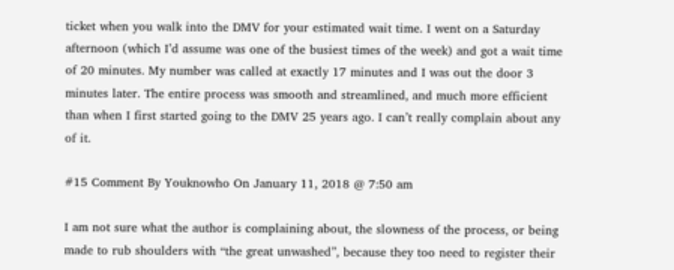ticket when you walk into the DMV for your estimated wait time. I went on a Saturday afternoon (which I’d assume was one of the busiest times of the week) and got a wait time of 20 minutes. My number was called at exactly 17 minutes and I was out the door 3 minutes later. The entire process was smooth and streamlined, and much more efficient than when I first started going to the DMV 25 years ago. I can’t really complain about any of it.

#15 Comment By Youknowho On January 11, 2018 @ 7:50 am

I am not sure what the author is complaining about, the slowness of the process, or being made to rub shoulders with “the great unwashed”, because they too need to register their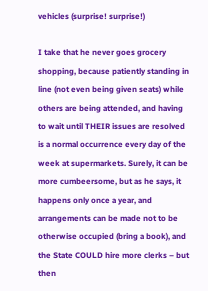vehicles (surprise! surprise!)

I take that he never goes grocery shopping, because patiently standing in line (not even being given seats) while others are being attended, and having to wait until THEIR issues are resolved is a normal occurrence every day of the week at supermarkets. Surely, it can be more cumbeersome, but as he says, it happens only once a year, and arrangements can be made not to be otherwise occupied (bring a book), and the State COULD hire more clerks – but then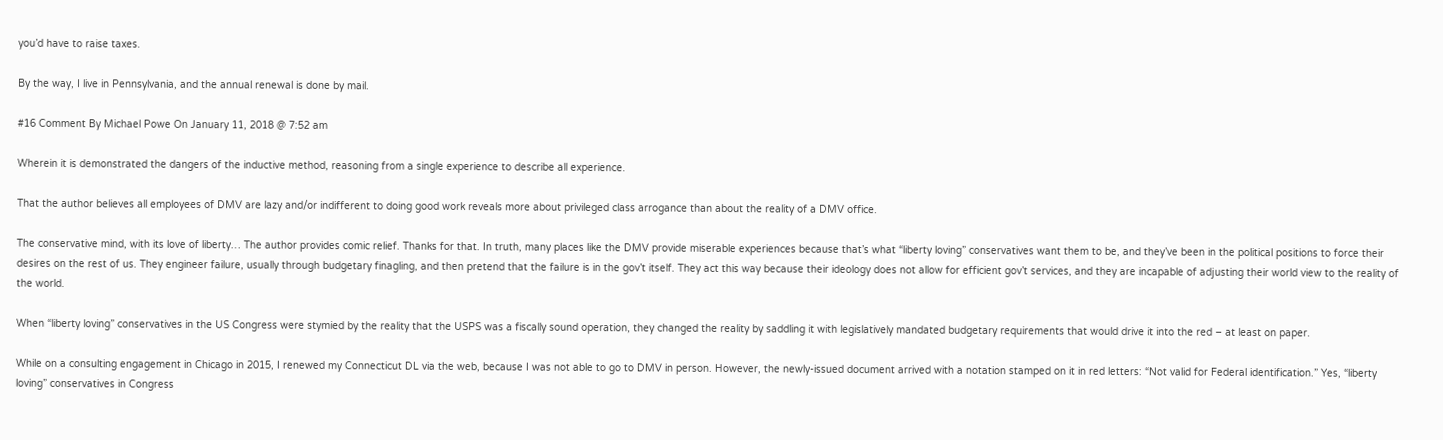you’d have to raise taxes.

By the way, I live in Pennsylvania, and the annual renewal is done by mail.

#16 Comment By Michael Powe On January 11, 2018 @ 7:52 am

Wherein it is demonstrated the dangers of the inductive method, reasoning from a single experience to describe all experience.

That the author believes all employees of DMV are lazy and/or indifferent to doing good work reveals more about privileged class arrogance than about the reality of a DMV office.

The conservative mind, with its love of liberty… The author provides comic relief. Thanks for that. In truth, many places like the DMV provide miserable experiences because that’s what “liberty loving” conservatives want them to be, and they’ve been in the political positions to force their desires on the rest of us. They engineer failure, usually through budgetary finagling, and then pretend that the failure is in the gov’t itself. They act this way because their ideology does not allow for efficient gov’t services, and they are incapable of adjusting their world view to the reality of the world.

When “liberty loving” conservatives in the US Congress were stymied by the reality that the USPS was a fiscally sound operation, they changed the reality by saddling it with legislatively mandated budgetary requirements that would drive it into the red – at least on paper.

While on a consulting engagement in Chicago in 2015, I renewed my Connecticut DL via the web, because I was not able to go to DMV in person. However, the newly-issued document arrived with a notation stamped on it in red letters: “Not valid for Federal identification.” Yes, “liberty loving” conservatives in Congress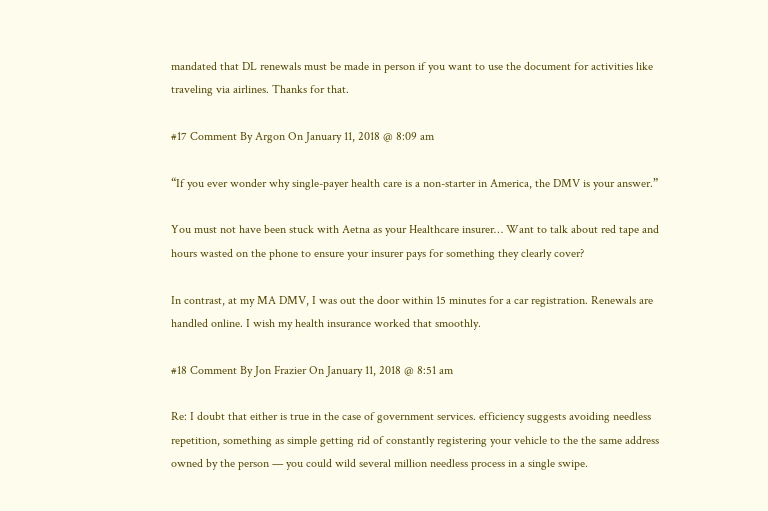mandated that DL renewals must be made in person if you want to use the document for activities like traveling via airlines. Thanks for that.

#17 Comment By Argon On January 11, 2018 @ 8:09 am

“If you ever wonder why single-payer health care is a non-starter in America, the DMV is your answer.”

You must not have been stuck with Aetna as your Healthcare insurer… Want to talk about red tape and hours wasted on the phone to ensure your insurer pays for something they clearly cover?

In contrast, at my MA DMV, I was out the door within 15 minutes for a car registration. Renewals are handled online. I wish my health insurance worked that smoothly.

#18 Comment By Jon Frazier On January 11, 2018 @ 8:51 am

Re: I doubt that either is true in the case of government services. efficiency suggests avoiding needless repetition, something as simple getting rid of constantly registering your vehicle to the the same address owned by the person — you could wild several million needless process in a single swipe.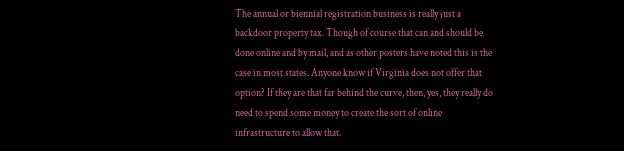The annual or biennial registration business is really just a backdoor property tax. Though of course that can and should be done online and by mail, and as other posters have noted this is the case in most states. Anyone know if Virginia does not offer that option? If they are that far behind the curve, then, yes, they really do need to spend some money to create the sort of online infrastructure to allow that.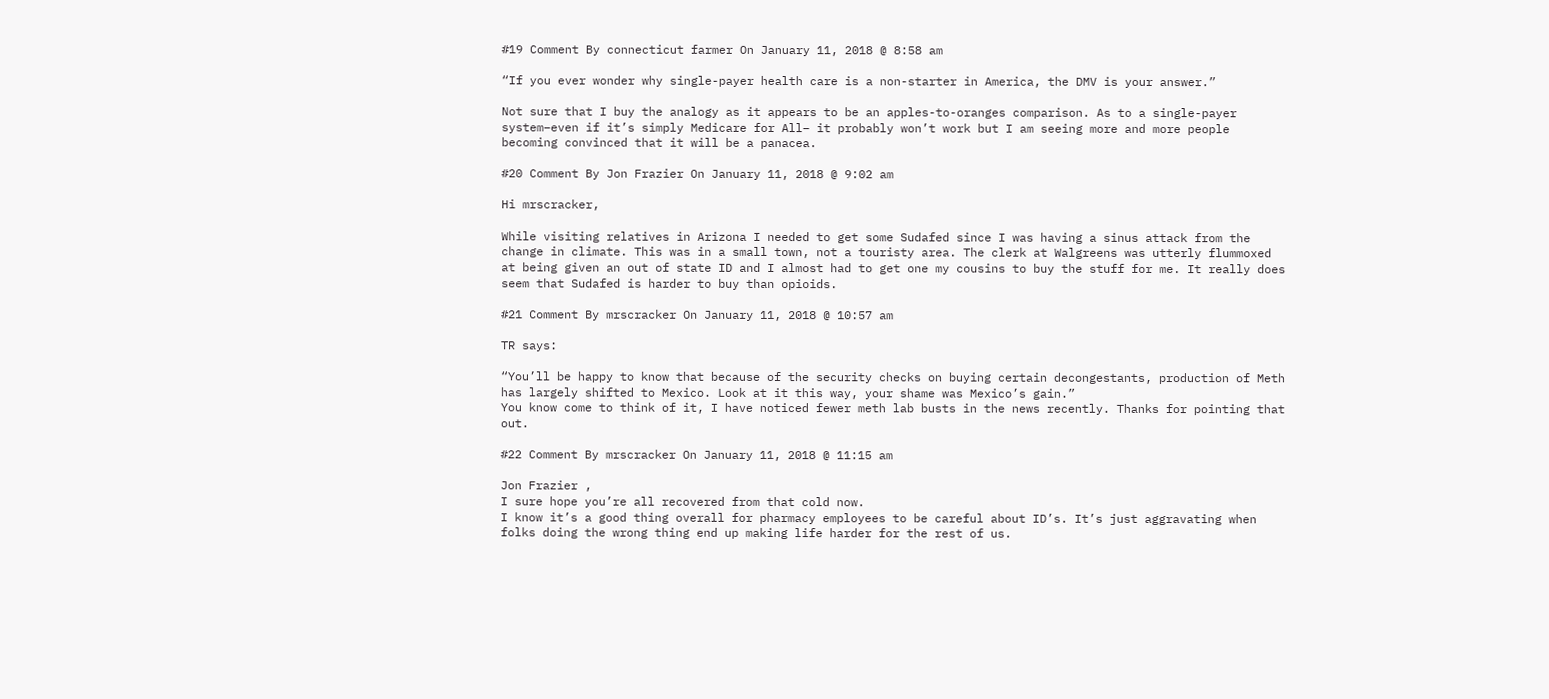#19 Comment By connecticut farmer On January 11, 2018 @ 8:58 am

“If you ever wonder why single-payer health care is a non-starter in America, the DMV is your answer.”

Not sure that I buy the analogy as it appears to be an apples-to-oranges comparison. As to a single-payer system–even if it’s simply Medicare for All– it probably won’t work but I am seeing more and more people becoming convinced that it will be a panacea.

#20 Comment By Jon Frazier On January 11, 2018 @ 9:02 am

Hi mrscracker,

While visiting relatives in Arizona I needed to get some Sudafed since I was having a sinus attack from the change in climate. This was in a small town, not a touristy area. The clerk at Walgreens was utterly flummoxed at being given an out of state ID and I almost had to get one my cousins to buy the stuff for me. It really does seem that Sudafed is harder to buy than opioids.

#21 Comment By mrscracker On January 11, 2018 @ 10:57 am

TR says:

“You’ll be happy to know that because of the security checks on buying certain decongestants, production of Meth has largely shifted to Mexico. Look at it this way, your shame was Mexico’s gain.”
You know come to think of it, I have noticed fewer meth lab busts in the news recently. Thanks for pointing that out.

#22 Comment By mrscracker On January 11, 2018 @ 11:15 am

Jon Frazier ,
I sure hope you’re all recovered from that cold now.
I know it’s a good thing overall for pharmacy employees to be careful about ID’s. It’s just aggravating when folks doing the wrong thing end up making life harder for the rest of us.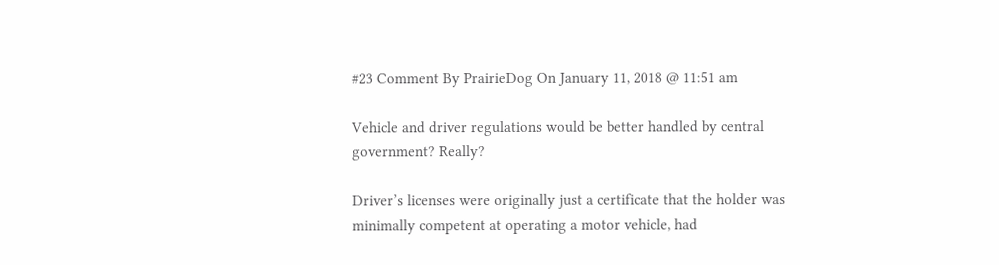#23 Comment By PrairieDog On January 11, 2018 @ 11:51 am

Vehicle and driver regulations would be better handled by central government? Really?

Driver’s licenses were originally just a certificate that the holder was minimally competent at operating a motor vehicle, had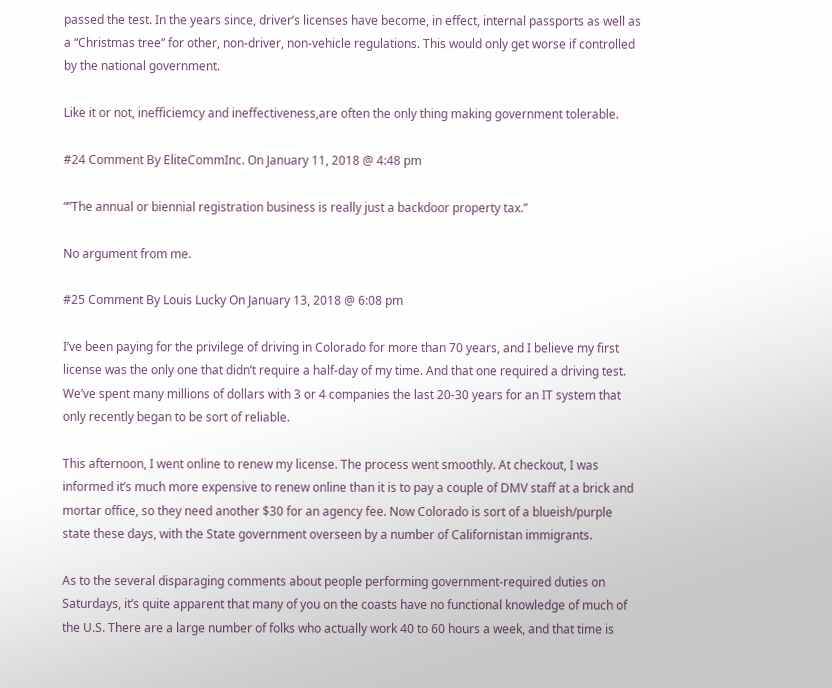passed the test. In the years since, driver’s licenses have become, in effect, internal passports as well as a “Christmas tree” for other, non-driver, non-vehicle regulations. This would only get worse if controlled by the national government.

Like it or not, inefficiemcy and ineffectiveness,are often the only thing making government tolerable.

#24 Comment By EliteCommInc. On January 11, 2018 @ 4:48 pm

“”The annual or biennial registration business is really just a backdoor property tax.”

No argument from me.

#25 Comment By Louis Lucky On January 13, 2018 @ 6:08 pm

I’ve been paying for the privilege of driving in Colorado for more than 70 years, and I believe my first license was the only one that didn’t require a half-day of my time. And that one required a driving test. We’ve spent many millions of dollars with 3 or 4 companies the last 20-30 years for an IT system that only recently began to be sort of reliable.

This afternoon, I went online to renew my license. The process went smoothly. At checkout, I was informed it’s much more expensive to renew online than it is to pay a couple of DMV staff at a brick and mortar office, so they need another $30 for an agency fee. Now Colorado is sort of a blueish/purple state these days, with the State government overseen by a number of Californistan immigrants.

As to the several disparaging comments about people performing government-required duties on Saturdays, it’s quite apparent that many of you on the coasts have no functional knowledge of much of the U.S. There are a large number of folks who actually work 40 to 60 hours a week, and that time is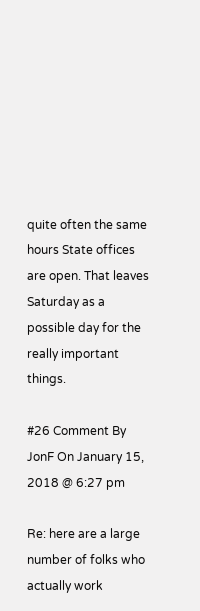quite often the same hours State offices are open. That leaves Saturday as a possible day for the really important things.

#26 Comment By JonF On January 15, 2018 @ 6:27 pm

Re: here are a large number of folks who actually work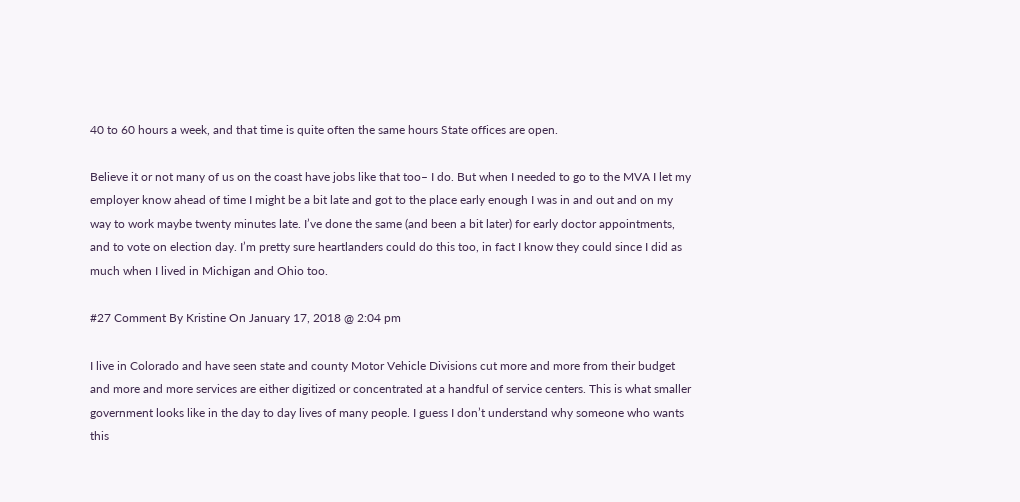40 to 60 hours a week, and that time is quite often the same hours State offices are open.

Believe it or not many of us on the coast have jobs like that too– I do. But when I needed to go to the MVA I let my employer know ahead of time I might be a bit late and got to the place early enough I was in and out and on my way to work maybe twenty minutes late. I’ve done the same (and been a bit later) for early doctor appointments, and to vote on election day. I’m pretty sure heartlanders could do this too, in fact I know they could since I did as much when I lived in Michigan and Ohio too.

#27 Comment By Kristine On January 17, 2018 @ 2:04 pm

I live in Colorado and have seen state and county Motor Vehicle Divisions cut more and more from their budget and more and more services are either digitized or concentrated at a handful of service centers. This is what smaller government looks like in the day to day lives of many people. I guess I don’t understand why someone who wants this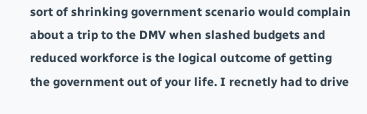sort of shrinking government scenario would complain about a trip to the DMV when slashed budgets and reduced workforce is the logical outcome of getting the government out of your life. I recnetly had to drive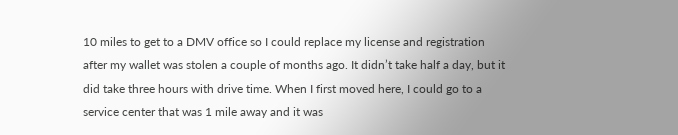10 miles to get to a DMV office so I could replace my license and registration after my wallet was stolen a couple of months ago. It didn’t take half a day, but it did take three hours with drive time. When I first moved here, I could go to a service center that was 1 mile away and it was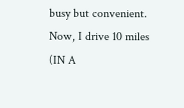busy but convenient. Now, I drive 10 miles (IN A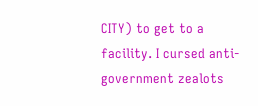CITY) to get to a facility. I cursed anti-government zealots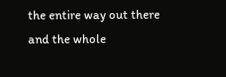the entire way out there and the whole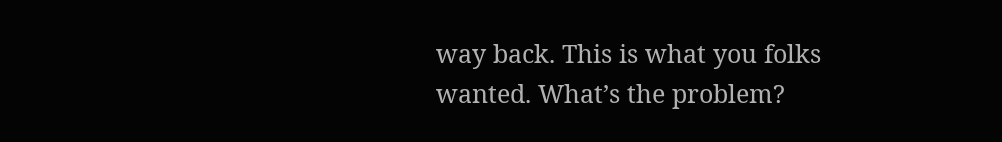way back. This is what you folks wanted. What’s the problem?